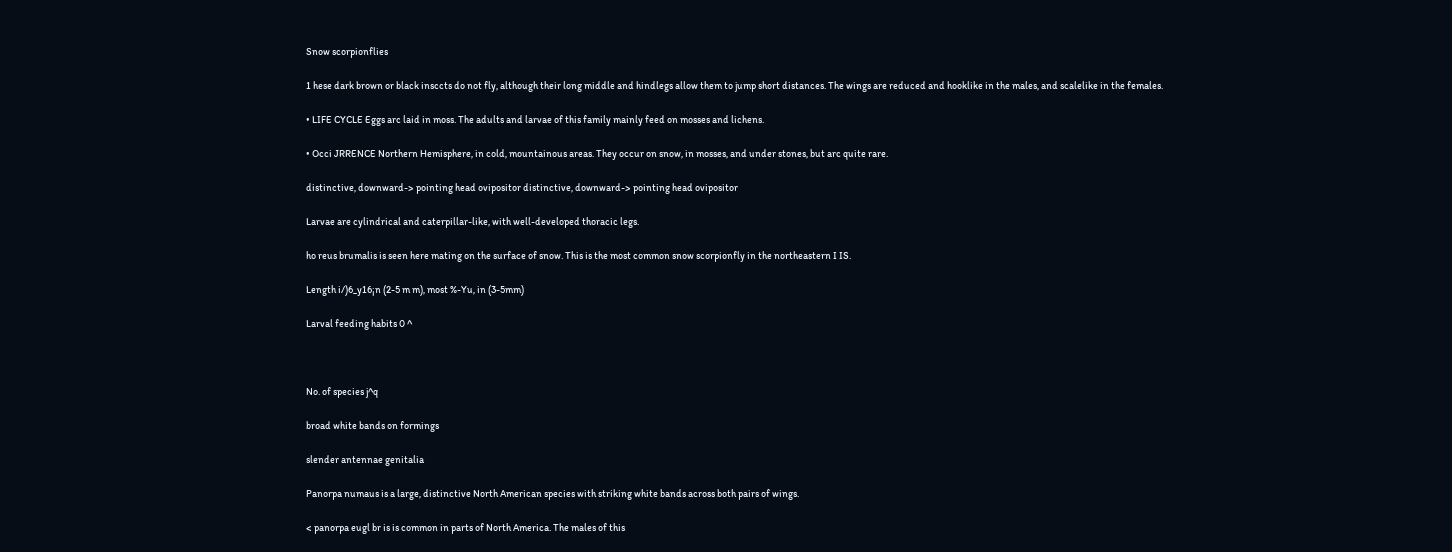Snow scorpionflies

1 hese dark brown or black insccts do not fly, although their long middle and hindlegs allow them to jump short distances. The wings are reduced and hooklike in the males, and scalelike in the females.

• LIFE CYCLE Eggs arc laid in moss. The adults and larvae of this family mainly feed on mosses and lichens.

• Occi JRRENCE Northern Hemisphere, in cold, mountainous areas. They occur on snow, in mosses, and under stones, but arc quite rare.

distinctive, downward-> pointing head ovipositor distinctive, downward-> pointing head ovipositor

Larvae are cylindrical and caterpillar-like, with well-developed thoracic legs.

ho reus brumalis is seen here mating on the surface of snow. This is the most common snow scorpionfly in the northeastern I IS.

Length i/)6_y16¡n (2-5 m m), most %-Yu, in (3-5mm)

Larval feeding habits 0 ^



No. of species j^q

broad white bands on formings

slender antennae genitalia

Panorpa numaus is a large, distinctive North American species with striking white bands across both pairs of wings.

< panorpa eugl br is is common in parts of North America. The males of this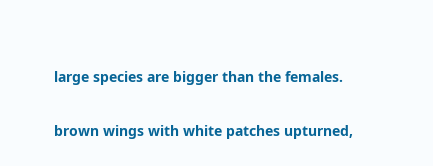large species are bigger than the females.

brown wings with white patches upturned,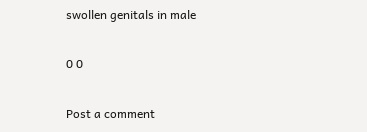swollen genitals in male

0 0

Post a comment